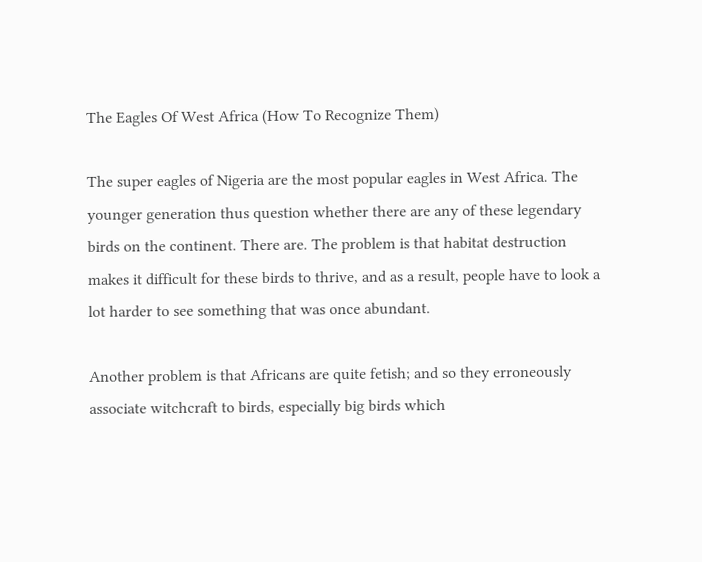The Eagles Of West Africa (How To Recognize Them)

The super eagles of Nigeria are the most popular eagles in West Africa. The younger generation thus question whether there are any of these legendary birds on the continent. There are. The problem is that habitat destruction makes it difficult for these birds to thrive, and as a result, people have to look a lot harder to see something that was once abundant.

Another problem is that Africans are quite fetish; and so they erroneously associate witchcraft to birds, especially big birds which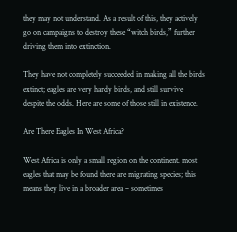they may not understand. As a result of this, they actively go on campaigns to destroy these “witch birds,” further driving them into extinction.

They have not completely succeeded in making all the birds extinct; eagles are very hardy birds, and still survive despite the odds. Here are some of those still in existence.

Are There Eagles In West Africa?

West Africa is only a small region on the continent. most eagles that may be found there are migrating species; this means they live in a broader area – sometimes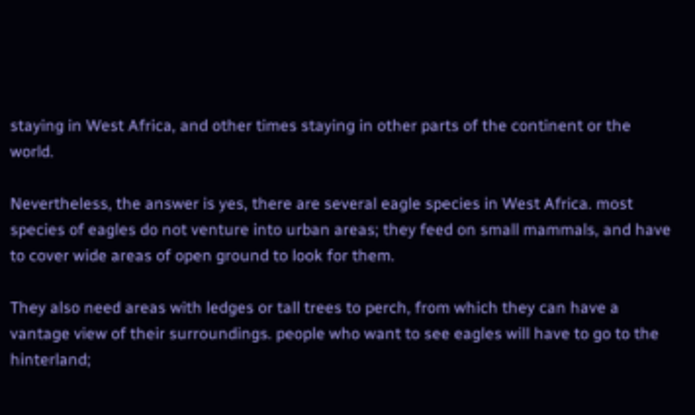staying in West Africa, and other times staying in other parts of the continent or the world.

Nevertheless, the answer is yes, there are several eagle species in West Africa. most species of eagles do not venture into urban areas; they feed on small mammals, and have to cover wide areas of open ground to look for them.

They also need areas with ledges or tall trees to perch, from which they can have a vantage view of their surroundings. people who want to see eagles will have to go to the hinterland;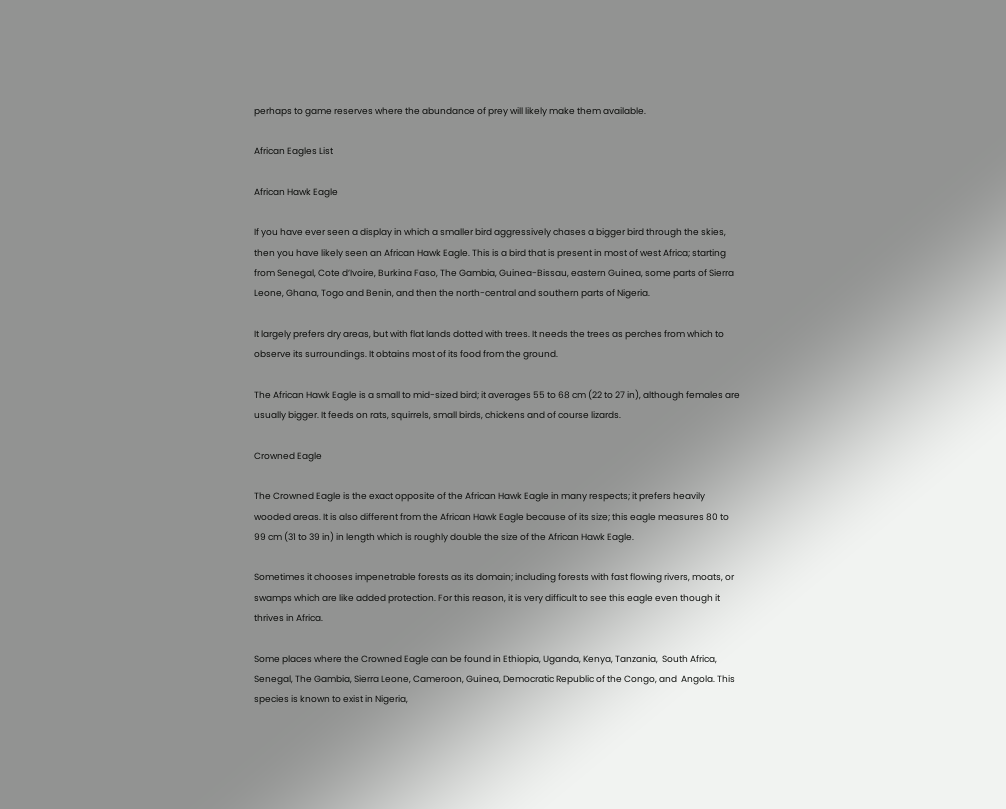perhaps to game reserves where the abundance of prey will likely make them available.

African Eagles List

African Hawk Eagle

If you have ever seen a display in which a smaller bird aggressively chases a bigger bird through the skies, then you have likely seen an African Hawk Eagle. This is a bird that is present in most of west Africa; starting from Senegal, Cote d’Ivoire, Burkina Faso, The Gambia, Guinea-Bissau, eastern Guinea, some parts of Sierra Leone, Ghana, Togo and Benin, and then the north-central and southern parts of Nigeria.

It largely prefers dry areas, but with flat lands dotted with trees. It needs the trees as perches from which to observe its surroundings. It obtains most of its food from the ground.

The African Hawk Eagle is a small to mid-sized bird; it averages 55 to 68 cm (22 to 27 in), although females are usually bigger. It feeds on rats, squirrels, small birds, chickens and of course lizards.

Crowned Eagle

The Crowned Eagle is the exact opposite of the African Hawk Eagle in many respects; it prefers heavily wooded areas. It is also different from the African Hawk Eagle because of its size; this eagle measures 80 to 99 cm (31 to 39 in) in length which is roughly double the size of the African Hawk Eagle.

Sometimes it chooses impenetrable forests as its domain; including forests with fast flowing rivers, moats, or swamps which are like added protection. For this reason, it is very difficult to see this eagle even though it thrives in Africa.

Some places where the Crowned Eagle can be found in Ethiopia, Uganda, Kenya, Tanzania,  South Africa, Senegal, The Gambia, Sierra Leone, Cameroon, Guinea, Democratic Republic of the Congo, and  Angola. This species is known to exist in Nigeria,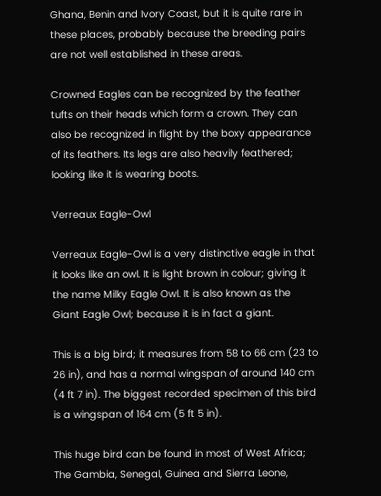Ghana, Benin and Ivory Coast, but it is quite rare in these places, probably because the breeding pairs are not well established in these areas.

Crowned Eagles can be recognized by the feather tufts on their heads which form a crown. They can also be recognized in flight by the boxy appearance of its feathers. Its legs are also heavily feathered; looking like it is wearing boots.

Verreaux Eagle-Owl

Verreaux Eagle-Owl is a very distinctive eagle in that it looks like an owl. It is light brown in colour; giving it the name Milky Eagle Owl. It is also known as the Giant Eagle Owl; because it is in fact a giant.

This is a big bird; it measures from 58 to 66 cm (23 to 26 in), and has a normal wingspan of around 140 cm (4 ft 7 in). The biggest recorded specimen of this bird is a wingspan of 164 cm (5 ft 5 in).

This huge bird can be found in most of West Africa; The Gambia, Senegal, Guinea and Sierra Leone,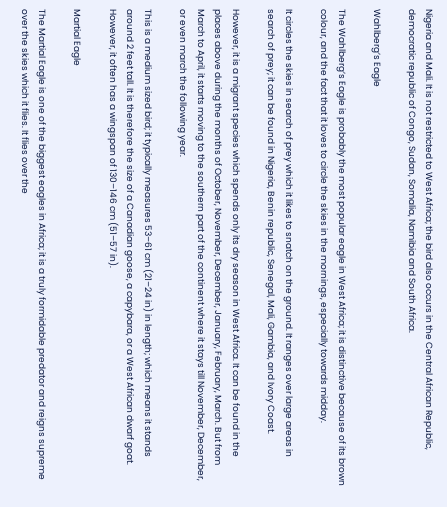Nigeria and Mali. It is not restricted to West Africa; the bird also occurs in the Central African Republic, democratic republic of Congo, Sudan, Somalia, Namibia and South Africa.

Wahlberg’s Eagle

The Wahlberg’s Eagle is probably the most popular eagle in West Africa; it is distinctive because of its brown colour, and the fact that it loves to circle the skies in the mornings, especially towards midday.

It circles the skies in search of prey which it likes to snatch on the ground. It ranges over large areas in search of prey; it can be found in Nigeria, Benin republic, Senegal, Mali, Gambia, and Ivory Coast.

However, it is a migrant species which spends only its dry season in West Africa. It can be found in the places above during the months of October, November, December, January, February, March. But from March to April, it starts moving to the southern part of the continent where it stays till November, December, or even march the following year.

This is a medium sized bird; it typically measures 53–61 cm (21–24 in) in length; which means it stands around 2 feet tall. It is therefore the size of a Canadian goose, a capybara, or a West African dwarf goat. However, it often has a wingspan of 130–146 cm (51–57 in).

Martial Eagle

The Martial Eagle is one of the biggest eagles in Africa; it is a truly formidable predator and reigns supreme over the skies which it flies. It flies over the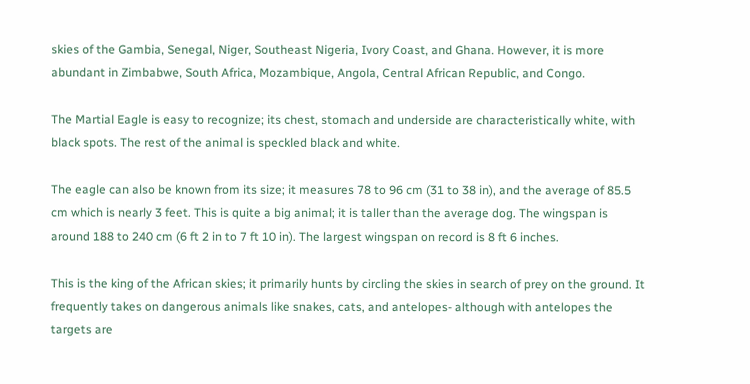skies of the Gambia, Senegal, Niger, Southeast Nigeria, Ivory Coast, and Ghana. However, it is more abundant in Zimbabwe, South Africa, Mozambique, Angola, Central African Republic, and Congo.

The Martial Eagle is easy to recognize; its chest, stomach and underside are characteristically white, with black spots. The rest of the animal is speckled black and white.

The eagle can also be known from its size; it measures 78 to 96 cm (31 to 38 in), and the average of 85.5 cm which is nearly 3 feet. This is quite a big animal; it is taller than the average dog. The wingspan is around 188 to 240 cm (6 ft 2 in to 7 ft 10 in). The largest wingspan on record is 8 ft 6 inches.

This is the king of the African skies; it primarily hunts by circling the skies in search of prey on the ground. It frequently takes on dangerous animals like snakes, cats, and antelopes- although with antelopes the targets are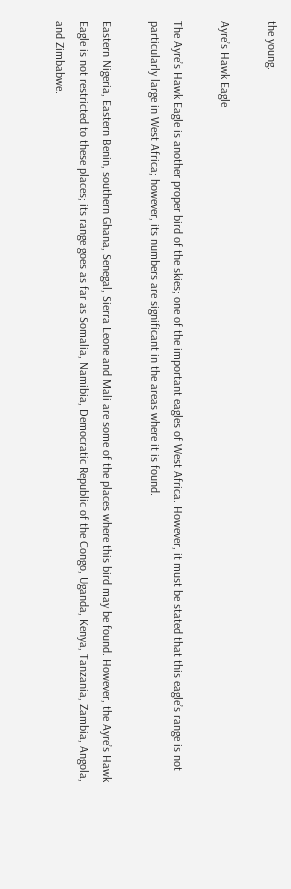the young.

Ayre’s Hawk Eagle

The Ayre’s Hawk Eagle is another proper bird of the skies; one of the important eagles of West Africa. However, it must be stated that this eagle’s range is not particularly large in West Africa; however, its numbers are significant in the areas where it is found.

Eastern Nigeria, Eastern Benin, southern Ghana, Senegal, Sierra Leone and Mali are some of the places where this bird may be found. However, the Ayre’s Hawk Eagle is not restricted to these places; its range goes as far as Somalia, Namibia, Democratic Republic of the Congo, Uganda, Kenya, Tanzania, Zambia, Angola, and Zimbabwe.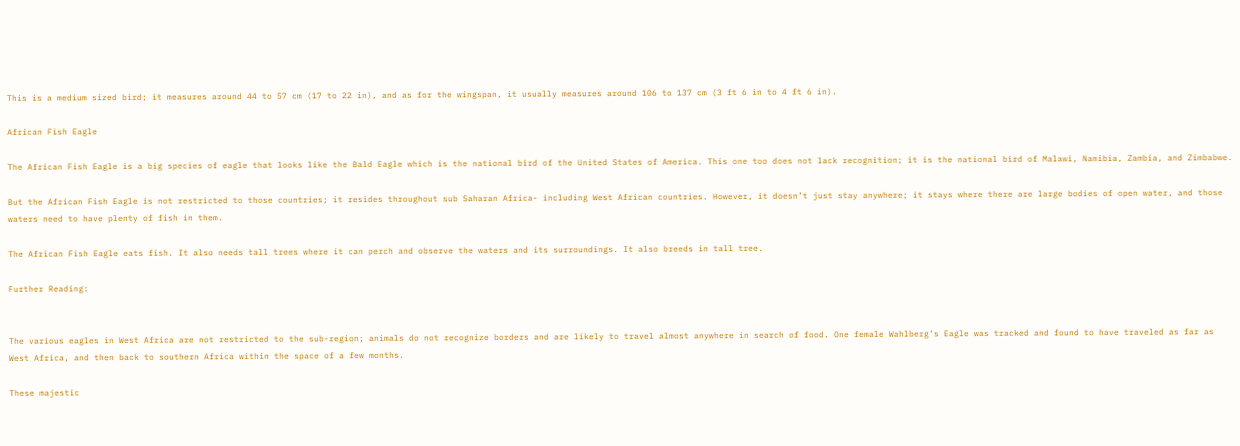This is a medium sized bird; it measures around 44 to 57 cm (17 to 22 in), and as for the wingspan, it usually measures around 106 to 137 cm (3 ft 6 in to 4 ft 6 in).

African Fish Eagle

The African Fish Eagle is a big species of eagle that looks like the Bald Eagle which is the national bird of the United States of America. This one too does not lack recognition; it is the national bird of Malawi, Namibia, Zambia, and Zimbabwe.

But the African Fish Eagle is not restricted to those countries; it resides throughout sub Saharan Africa- including West African countries. However, it doesn’t just stay anywhere; it stays where there are large bodies of open water, and those waters need to have plenty of fish in them.

The African Fish Eagle eats fish. It also needs tall trees where it can perch and observe the waters and its surroundings. It also breeds in tall tree.

Further Reading:


The various eagles in West Africa are not restricted to the sub-region; animals do not recognize borders and are likely to travel almost anywhere in search of food. One female Wahlberg’s Eagle was tracked and found to have traveled as far as West Africa, and then back to southern Africa within the space of a few months.

These majestic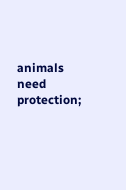animals need protection;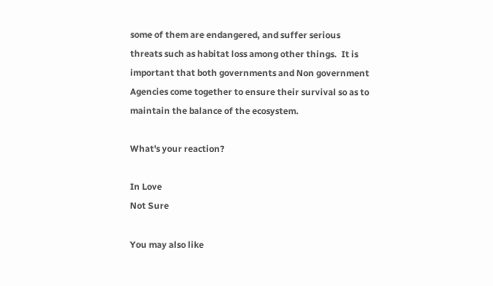some of them are endangered, and suffer serious threats such as habitat loss among other things.  It is important that both governments and Non government Agencies come together to ensure their survival so as to maintain the balance of the ecosystem.

What's your reaction?

In Love
Not Sure

You may also like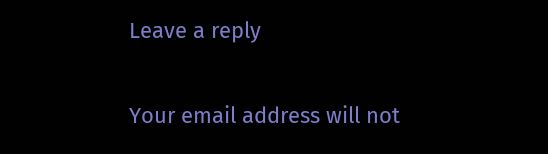Leave a reply

Your email address will not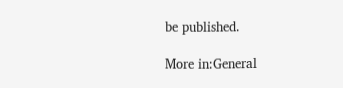be published.

More in:General